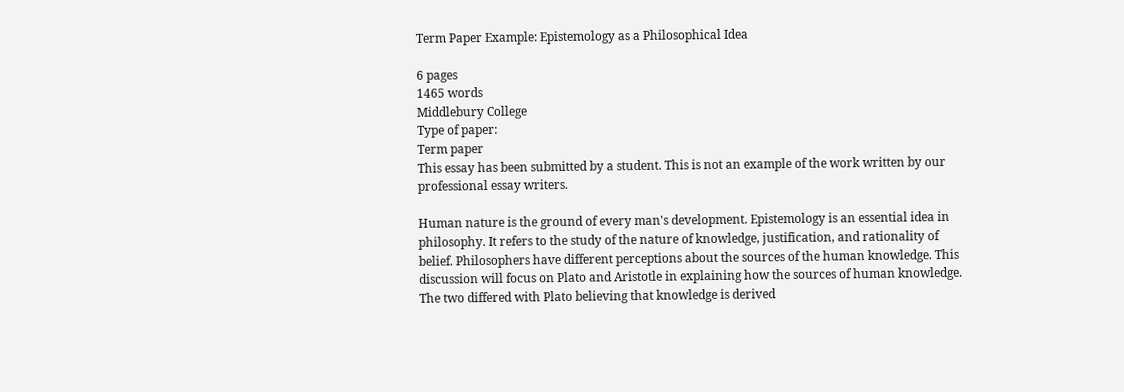Term Paper Example: Epistemology as a Philosophical Idea

6 pages
1465 words
Middlebury College
Type of paper:
Term paper
This essay has been submitted by a student. This is not an example of the work written by our professional essay writers.

Human nature is the ground of every man's development. Epistemology is an essential idea in philosophy. It refers to the study of the nature of knowledge, justification, and rationality of belief. Philosophers have different perceptions about the sources of the human knowledge. This discussion will focus on Plato and Aristotle in explaining how the sources of human knowledge. The two differed with Plato believing that knowledge is derived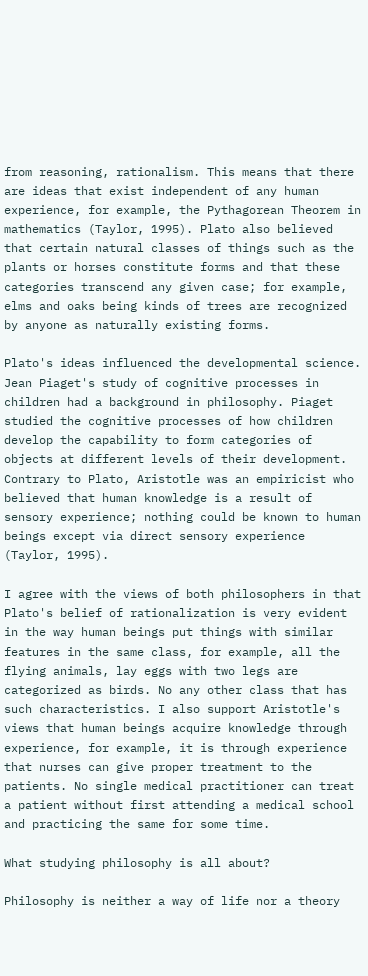from reasoning, rationalism. This means that there are ideas that exist independent of any human experience, for example, the Pythagorean Theorem in mathematics (Taylor, 1995). Plato also believed that certain natural classes of things such as the plants or horses constitute forms and that these categories transcend any given case; for example, elms and oaks being kinds of trees are recognized by anyone as naturally existing forms.

Plato's ideas influenced the developmental science. Jean Piaget's study of cognitive processes in children had a background in philosophy. Piaget studied the cognitive processes of how children develop the capability to form categories of objects at different levels of their development. Contrary to Plato, Aristotle was an empiricist who believed that human knowledge is a result of sensory experience; nothing could be known to human beings except via direct sensory experience (Taylor, 1995).

I agree with the views of both philosophers in that Plato's belief of rationalization is very evident in the way human beings put things with similar features in the same class, for example, all the flying animals, lay eggs with two legs are categorized as birds. No any other class that has such characteristics. I also support Aristotle's views that human beings acquire knowledge through experience, for example, it is through experience that nurses can give proper treatment to the patients. No single medical practitioner can treat a patient without first attending a medical school and practicing the same for some time.

What studying philosophy is all about?

Philosophy is neither a way of life nor a theory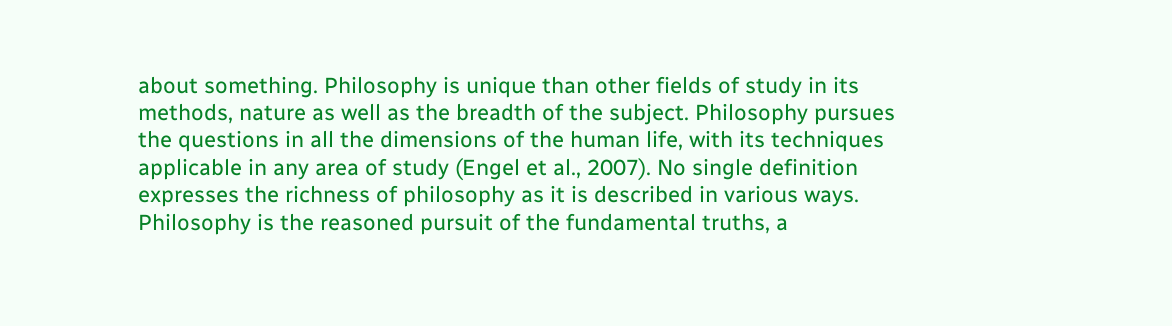about something. Philosophy is unique than other fields of study in its methods, nature as well as the breadth of the subject. Philosophy pursues the questions in all the dimensions of the human life, with its techniques applicable in any area of study (Engel et al., 2007). No single definition expresses the richness of philosophy as it is described in various ways. Philosophy is the reasoned pursuit of the fundamental truths, a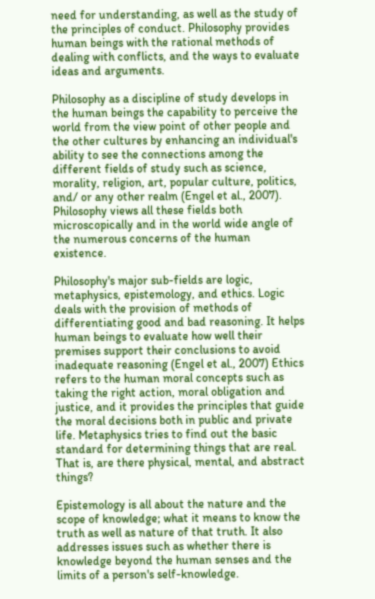need for understanding, as well as the study of the principles of conduct. Philosophy provides human beings with the rational methods of dealing with conflicts, and the ways to evaluate ideas and arguments.

Philosophy as a discipline of study develops in the human beings the capability to perceive the world from the view point of other people and the other cultures by enhancing an individual's ability to see the connections among the different fields of study such as science, morality, religion, art, popular culture, politics, and/ or any other realm (Engel et al., 2007). Philosophy views all these fields both microscopically and in the world wide angle of the numerous concerns of the human existence.

Philosophy's major sub-fields are logic, metaphysics, epistemology, and ethics. Logic deals with the provision of methods of differentiating good and bad reasoning. It helps human beings to evaluate how well their premises support their conclusions to avoid inadequate reasoning (Engel et al., 2007) Ethics refers to the human moral concepts such as taking the right action, moral obligation and justice, and it provides the principles that guide the moral decisions both in public and private life. Metaphysics tries to find out the basic standard for determining things that are real. That is, are there physical, mental, and abstract things?

Epistemology is all about the nature and the scope of knowledge; what it means to know the truth as well as nature of that truth. It also addresses issues such as whether there is knowledge beyond the human senses and the limits of a person's self-knowledge.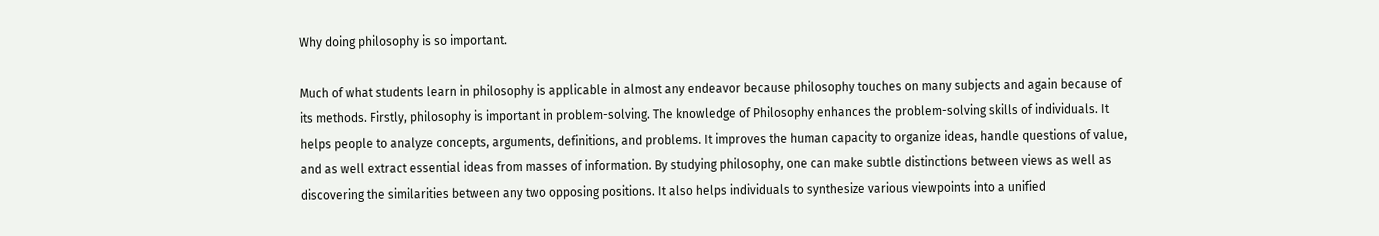Why doing philosophy is so important.

Much of what students learn in philosophy is applicable in almost any endeavor because philosophy touches on many subjects and again because of its methods. Firstly, philosophy is important in problem-solving. The knowledge of Philosophy enhances the problem-solving skills of individuals. It helps people to analyze concepts, arguments, definitions, and problems. It improves the human capacity to organize ideas, handle questions of value, and as well extract essential ideas from masses of information. By studying philosophy, one can make subtle distinctions between views as well as discovering the similarities between any two opposing positions. It also helps individuals to synthesize various viewpoints into a unified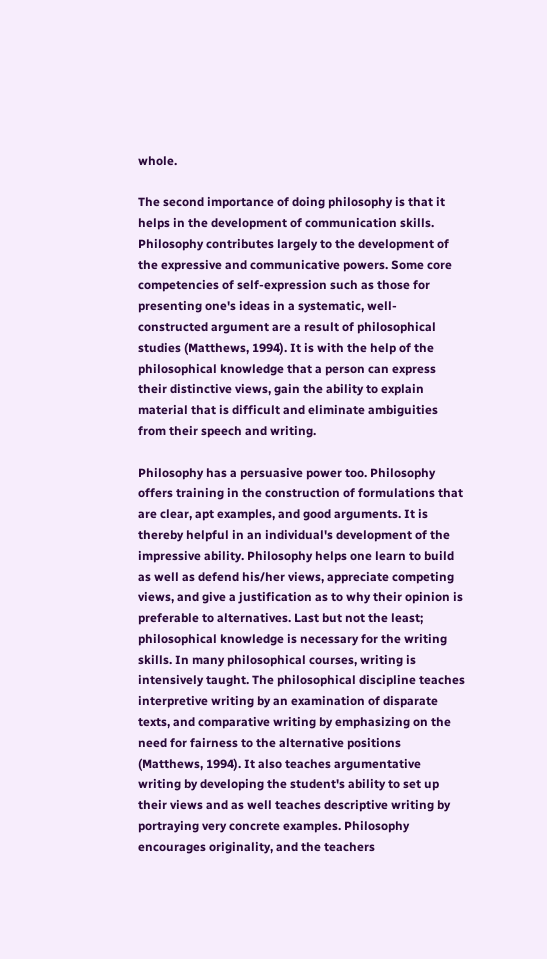whole.

The second importance of doing philosophy is that it helps in the development of communication skills. Philosophy contributes largely to the development of the expressive and communicative powers. Some core competencies of self-expression such as those for presenting one's ideas in a systematic, well-constructed argument are a result of philosophical studies (Matthews, 1994). It is with the help of the philosophical knowledge that a person can express their distinctive views, gain the ability to explain material that is difficult and eliminate ambiguities from their speech and writing.

Philosophy has a persuasive power too. Philosophy offers training in the construction of formulations that are clear, apt examples, and good arguments. It is thereby helpful in an individual's development of the impressive ability. Philosophy helps one learn to build as well as defend his/her views, appreciate competing views, and give a justification as to why their opinion is preferable to alternatives. Last but not the least; philosophical knowledge is necessary for the writing skills. In many philosophical courses, writing is intensively taught. The philosophical discipline teaches interpretive writing by an examination of disparate texts, and comparative writing by emphasizing on the need for fairness to the alternative positions (Matthews, 1994). It also teaches argumentative writing by developing the student's ability to set up their views and as well teaches descriptive writing by portraying very concrete examples. Philosophy encourages originality, and the teachers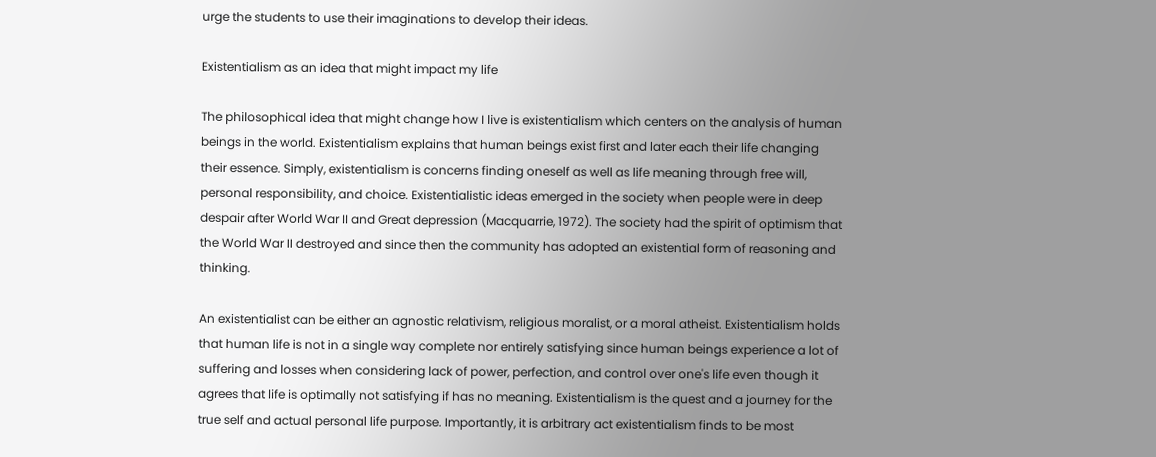urge the students to use their imaginations to develop their ideas.

Existentialism as an idea that might impact my life

The philosophical idea that might change how I live is existentialism which centers on the analysis of human beings in the world. Existentialism explains that human beings exist first and later each their life changing their essence. Simply, existentialism is concerns finding oneself as well as life meaning through free will, personal responsibility, and choice. Existentialistic ideas emerged in the society when people were in deep despair after World War II and Great depression (Macquarrie, 1972). The society had the spirit of optimism that the World War II destroyed and since then the community has adopted an existential form of reasoning and thinking.

An existentialist can be either an agnostic relativism, religious moralist, or a moral atheist. Existentialism holds that human life is not in a single way complete nor entirely satisfying since human beings experience a lot of suffering and losses when considering lack of power, perfection, and control over one's life even though it agrees that life is optimally not satisfying if has no meaning. Existentialism is the quest and a journey for the true self and actual personal life purpose. Importantly, it is arbitrary act existentialism finds to be most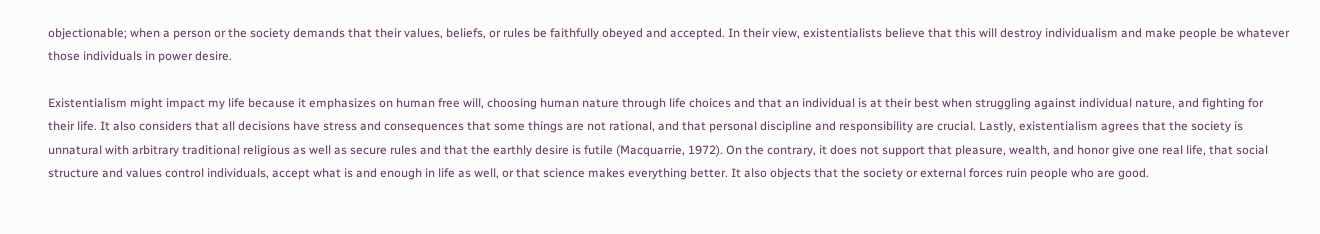objectionable; when a person or the society demands that their values, beliefs, or rules be faithfully obeyed and accepted. In their view, existentialists believe that this will destroy individualism and make people be whatever those individuals in power desire.

Existentialism might impact my life because it emphasizes on human free will, choosing human nature through life choices and that an individual is at their best when struggling against individual nature, and fighting for their life. It also considers that all decisions have stress and consequences that some things are not rational, and that personal discipline and responsibility are crucial. Lastly, existentialism agrees that the society is unnatural with arbitrary traditional religious as well as secure rules and that the earthly desire is futile (Macquarrie, 1972). On the contrary, it does not support that pleasure, wealth, and honor give one real life, that social structure and values control individuals, accept what is and enough in life as well, or that science makes everything better. It also objects that the society or external forces ruin people who are good.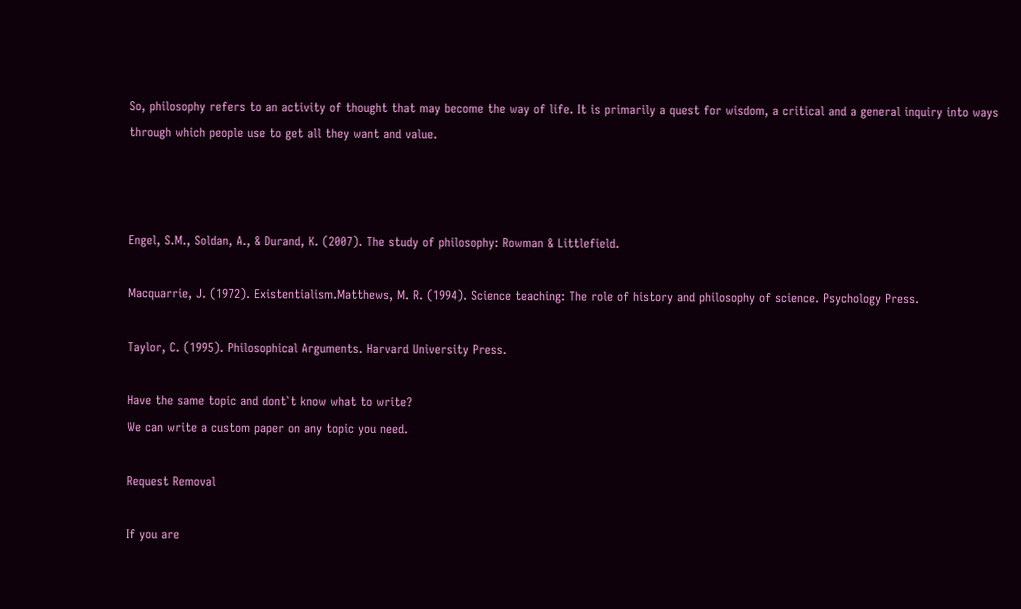So, philosophy refers to an activity of thought that may become the way of life. It is primarily a quest for wisdom, a critical and a general inquiry into ways through which people use to get all they want and value.



Engel, S.M., Soldan, A., & Durand, K. (2007). The study of philosophy: Rowman & Littlefield.

Macquarrie, J. (1972). Existentialism.Matthews, M. R. (1994). Science teaching: The role of history and philosophy of science. Psychology Press.

Taylor, C. (1995). Philosophical Arguments. Harvard University Press.

Have the same topic and dont`t know what to write?
We can write a custom paper on any topic you need.

Request Removal

If you are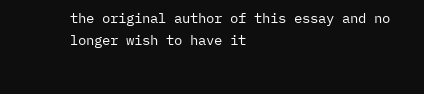the original author of this essay and no longer wish to have it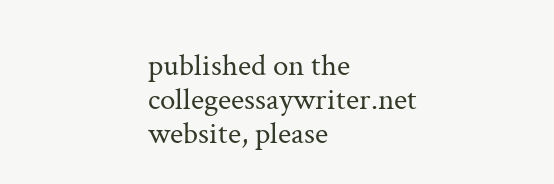published on the collegeessaywriter.net website, please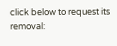click below to request its removal: